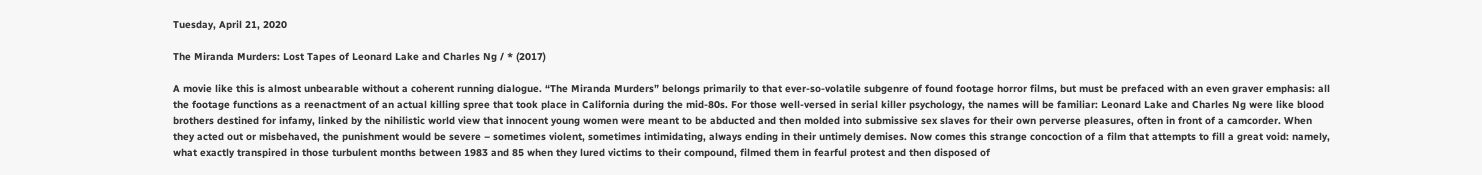Tuesday, April 21, 2020

The Miranda Murders: Lost Tapes of Leonard Lake and Charles Ng / * (2017)

A movie like this is almost unbearable without a coherent running dialogue. “The Miranda Murders” belongs primarily to that ever-so-volatile subgenre of found footage horror films, but must be prefaced with an even graver emphasis: all the footage functions as a reenactment of an actual killing spree that took place in California during the mid-80s. For those well-versed in serial killer psychology, the names will be familiar: Leonard Lake and Charles Ng were like blood brothers destined for infamy, linked by the nihilistic world view that innocent young women were meant to be abducted and then molded into submissive sex slaves for their own perverse pleasures, often in front of a camcorder. When they acted out or misbehaved, the punishment would be severe – sometimes violent, sometimes intimidating, always ending in their untimely demises. Now comes this strange concoction of a film that attempts to fill a great void: namely, what exactly transpired in those turbulent months between 1983 and 85 when they lured victims to their compound, filmed them in fearful protest and then disposed of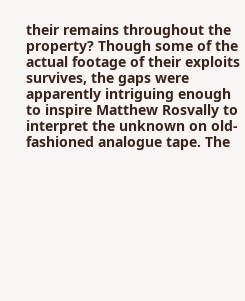their remains throughout the property? Though some of the actual footage of their exploits survives, the gaps were apparently intriguing enough to inspire Matthew Rosvally to interpret the unknown on old-fashioned analogue tape. The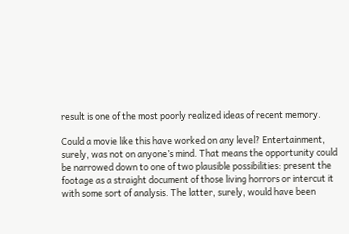result is one of the most poorly realized ideas of recent memory.

Could a movie like this have worked on any level? Entertainment, surely, was not on anyone’s mind. That means the opportunity could be narrowed down to one of two plausible possibilities: present the footage as a straight document of those living horrors or intercut it with some sort of analysis. The latter, surely, would have been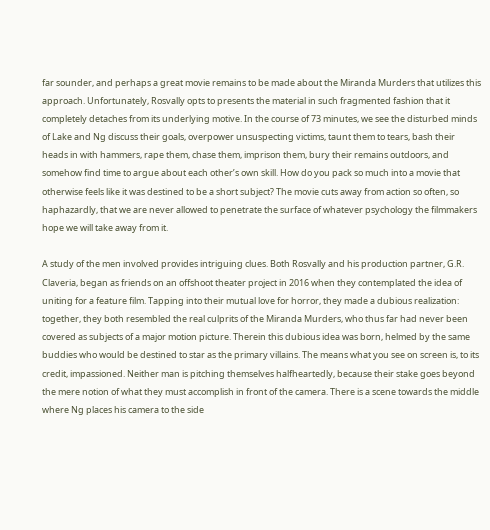far sounder, and perhaps a great movie remains to be made about the Miranda Murders that utilizes this approach. Unfortunately, Rosvally opts to presents the material in such fragmented fashion that it completely detaches from its underlying motive. In the course of 73 minutes, we see the disturbed minds of Lake and Ng discuss their goals, overpower unsuspecting victims, taunt them to tears, bash their heads in with hammers, rape them, chase them, imprison them, bury their remains outdoors, and somehow find time to argue about each other’s own skill. How do you pack so much into a movie that otherwise feels like it was destined to be a short subject? The movie cuts away from action so often, so haphazardly, that we are never allowed to penetrate the surface of whatever psychology the filmmakers hope we will take away from it.

A study of the men involved provides intriguing clues. Both Rosvally and his production partner, G.R. Claveria, began as friends on an offshoot theater project in 2016 when they contemplated the idea of uniting for a feature film. Tapping into their mutual love for horror, they made a dubious realization: together, they both resembled the real culprits of the Miranda Murders, who thus far had never been covered as subjects of a major motion picture. Therein this dubious idea was born, helmed by the same buddies who would be destined to star as the primary villains. The means what you see on screen is, to its credit, impassioned. Neither man is pitching themselves halfheartedly, because their stake goes beyond the mere notion of what they must accomplish in front of the camera. There is a scene towards the middle where Ng places his camera to the side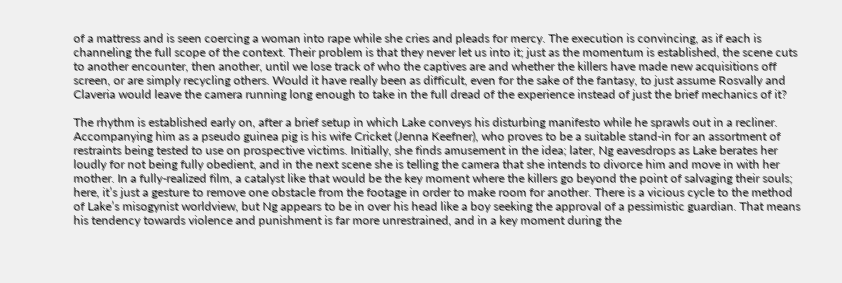of a mattress and is seen coercing a woman into rape while she cries and pleads for mercy. The execution is convincing, as if each is channeling the full scope of the context. Their problem is that they never let us into it; just as the momentum is established, the scene cuts to another encounter, then another, until we lose track of who the captives are and whether the killers have made new acquisitions off screen, or are simply recycling others. Would it have really been as difficult, even for the sake of the fantasy, to just assume Rosvally and Claveria would leave the camera running long enough to take in the full dread of the experience instead of just the brief mechanics of it?

The rhythm is established early on, after a brief setup in which Lake conveys his disturbing manifesto while he sprawls out in a recliner. Accompanying him as a pseudo guinea pig is his wife Cricket (Jenna Keefner), who proves to be a suitable stand-in for an assortment of restraints being tested to use on prospective victims. Initially, she finds amusement in the idea; later, Ng eavesdrops as Lake berates her loudly for not being fully obedient, and in the next scene she is telling the camera that she intends to divorce him and move in with her mother. In a fully-realized film, a catalyst like that would be the key moment where the killers go beyond the point of salvaging their souls; here, it’s just a gesture to remove one obstacle from the footage in order to make room for another. There is a vicious cycle to the method of Lake’s misogynist worldview, but Ng appears to be in over his head like a boy seeking the approval of a pessimistic guardian. That means his tendency towards violence and punishment is far more unrestrained, and in a key moment during the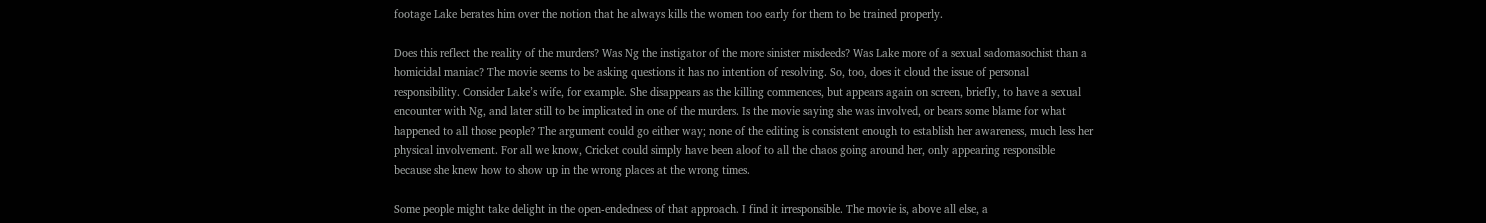footage Lake berates him over the notion that he always kills the women too early for them to be trained properly.

Does this reflect the reality of the murders? Was Ng the instigator of the more sinister misdeeds? Was Lake more of a sexual sadomasochist than a homicidal maniac? The movie seems to be asking questions it has no intention of resolving. So, too, does it cloud the issue of personal responsibility. Consider Lake’s wife, for example. She disappears as the killing commences, but appears again on screen, briefly, to have a sexual encounter with Ng, and later still to be implicated in one of the murders. Is the movie saying she was involved, or bears some blame for what happened to all those people? The argument could go either way; none of the editing is consistent enough to establish her awareness, much less her physical involvement. For all we know, Cricket could simply have been aloof to all the chaos going around her, only appearing responsible because she knew how to show up in the wrong places at the wrong times.

Some people might take delight in the open-endedness of that approach. I find it irresponsible. The movie is, above all else, a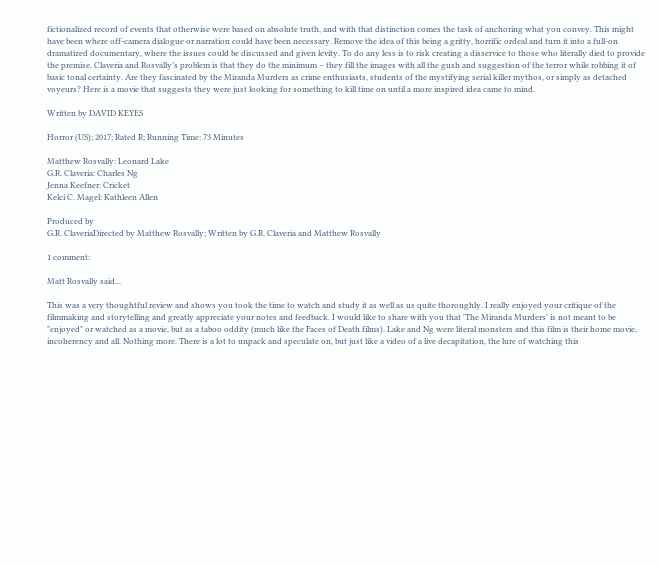fictionalized record of events that otherwise were based on absolute truth, and with that distinction comes the task of anchoring what you convey. This might have been where off-camera dialogue or narration could have been necessary. Remove the idea of this being a gritty, horrific ordeal and turn it into a full-on dramatized documentary, where the issues could be discussed and given levity. To do any less is to risk creating a disservice to those who literally died to provide the premise. Claveria and Rosvally’s problem is that they do the minimum – they fill the images with all the gush and suggestion of the terror while robbing it of basic tonal certainty. Are they fascinated by the Miranda Murders as crime enthusiasts, students of the mystifying serial killer mythos, or simply as detached voyeurs? Here is a movie that suggests they were just looking for something to kill time on until a more inspired idea came to mind.

Written by DAVID KEYES

Horror (US); 2017; Rated R; Running Time: 73 Minutes

Matthew Rosvally: Leonard Lake
G.R. Claveria: Charles Ng
Jenna Keefner: Cricket
Kelci C. Magel: Kathleen Allen

Produced by
G.R. ClaveriaDirected by Matthew Rosvally; Written by G.R. Claveria and Matthew Rosvally

1 comment:

Matt Rosvally said...

This was a very thoughtful review and shows you took the time to watch and study it as well as us quite thoroughly. I really enjoyed your critique of the filmmaking and storytelling and greatly appreciate your notes and feedback. I would like to share with you that 'The Miranda Murders' is not meant to be "enjoyed" or watched as a movie, but as a taboo oddity (much like the Faces of Death films). Lake and Ng were literal monsters and this film is their home movie, incoherency and all. Nothing more. There is a lot to unpack and speculate on, but just like a video of a live decapitation, the lure of watching this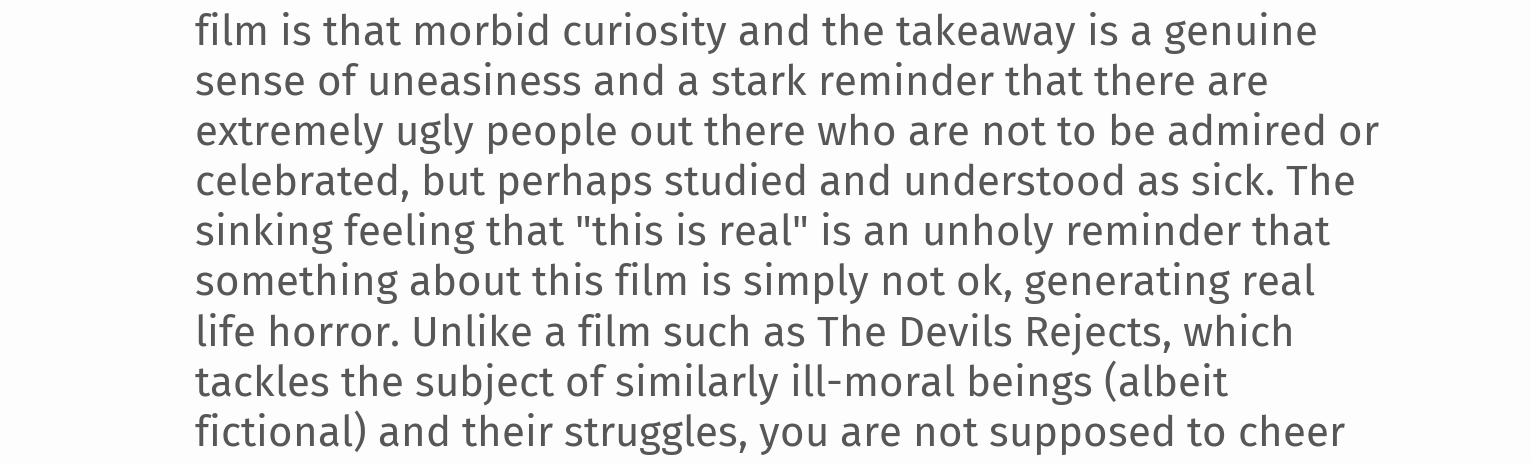film is that morbid curiosity and the takeaway is a genuine sense of uneasiness and a stark reminder that there are extremely ugly people out there who are not to be admired or celebrated, but perhaps studied and understood as sick. The sinking feeling that "this is real" is an unholy reminder that something about this film is simply not ok, generating real life horror. Unlike a film such as The Devils Rejects, which tackles the subject of similarly ill-moral beings (albeit fictional) and their struggles, you are not supposed to cheer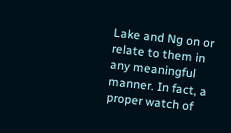Lake and Ng on or relate to them in any meaningful manner. In fact, a proper watch of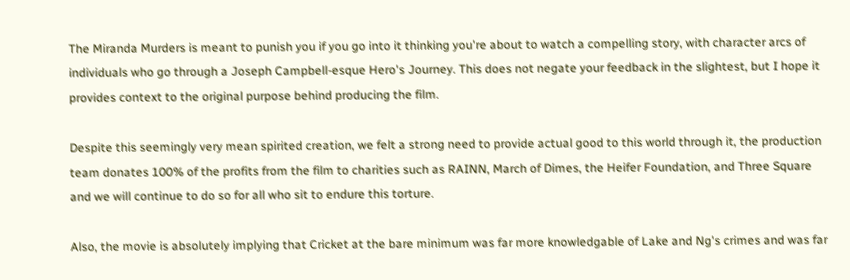The Miranda Murders is meant to punish you if you go into it thinking you're about to watch a compelling story, with character arcs of individuals who go through a Joseph Campbell-esque Hero's Journey. This does not negate your feedback in the slightest, but I hope it provides context to the original purpose behind producing the film.

Despite this seemingly very mean spirited creation, we felt a strong need to provide actual good to this world through it, the production team donates 100% of the profits from the film to charities such as RAINN, March of Dimes, the Heifer Foundation, and Three Square and we will continue to do so for all who sit to endure this torture.

Also, the movie is absolutely implying that Cricket at the bare minimum was far more knowledgable of Lake and Ng's crimes and was far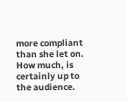more compliant than she let on. How much, is certainly up to the audience.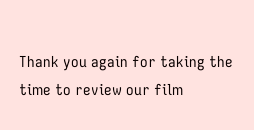Thank you again for taking the time to review our film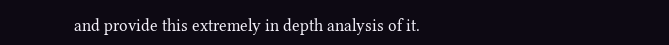and provide this extremely in depth analysis of it.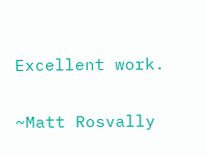Excellent work.

~Matt Rosvally